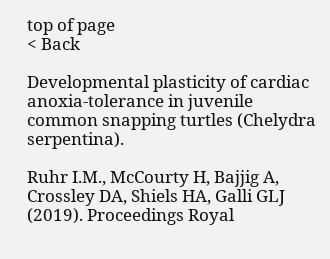top of page
< Back

Developmental plasticity of cardiac anoxia-tolerance in juvenile common snapping turtles (Chelydra serpentina).

Ruhr I.M., McCourty H, Bajjig A, Crossley DA, Shiels HA, Galli GLJ (2019). Proceedings Royal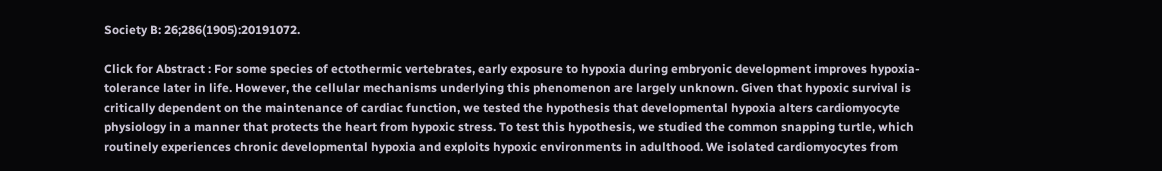Society B: 26;286(1905):20191072.

Click for Abstract : For some species of ectothermic vertebrates, early exposure to hypoxia during embryonic development improves hypoxia-tolerance later in life. However, the cellular mechanisms underlying this phenomenon are largely unknown. Given that hypoxic survival is critically dependent on the maintenance of cardiac function, we tested the hypothesis that developmental hypoxia alters cardiomyocyte physiology in a manner that protects the heart from hypoxic stress. To test this hypothesis, we studied the common snapping turtle, which routinely experiences chronic developmental hypoxia and exploits hypoxic environments in adulthood. We isolated cardiomyocytes from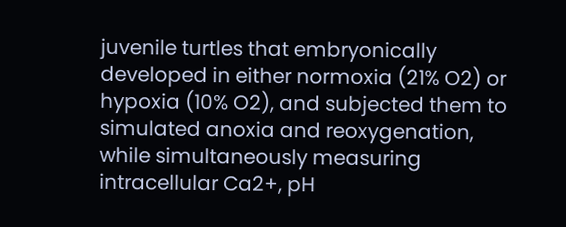juvenile turtles that embryonically developed in either normoxia (21% O2) or hypoxia (10% O2), and subjected them to simulated anoxia and reoxygenation, while simultaneously measuring intracellular Ca2+, pH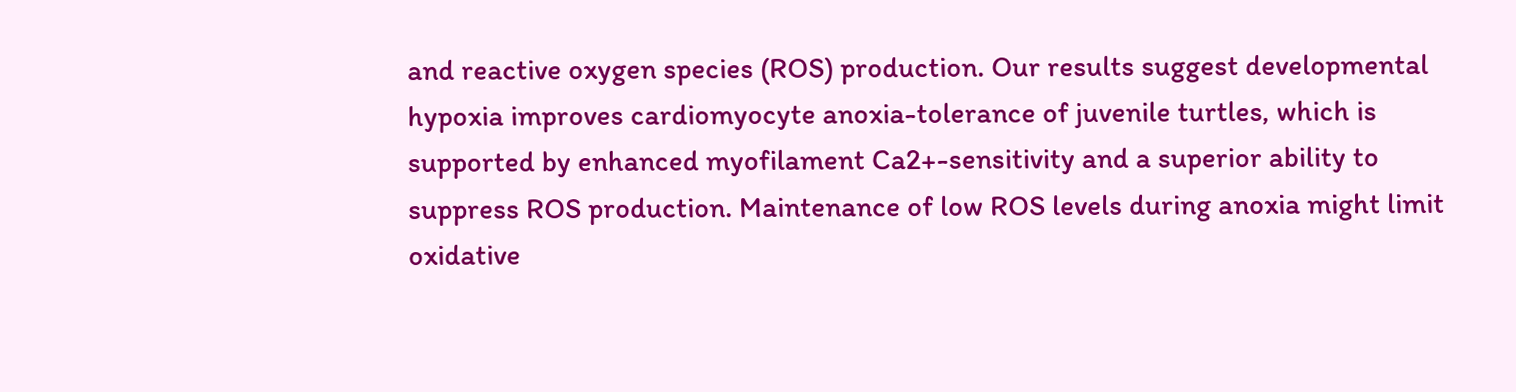and reactive oxygen species (ROS) production. Our results suggest developmental hypoxia improves cardiomyocyte anoxia-tolerance of juvenile turtles, which is supported by enhanced myofilament Ca2+-sensitivity and a superior ability to suppress ROS production. Maintenance of low ROS levels during anoxia might limit oxidative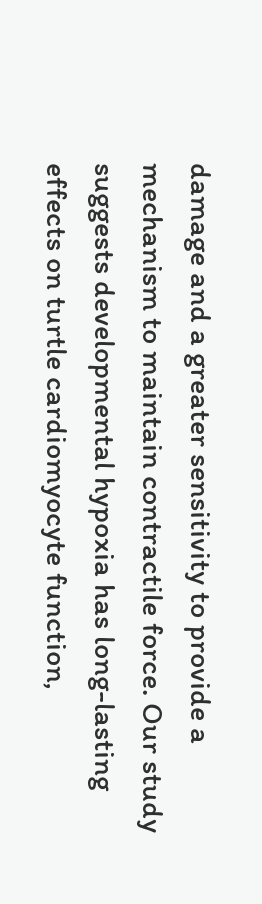damage and a greater sensitivity to provide a mechanism to maintain contractile force. Our study suggests developmental hypoxia has long-lasting effects on turtle cardiomyocyte function,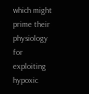which might prime their physiology for exploiting hypoxic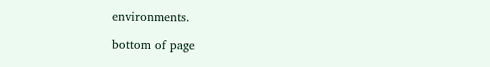environments.

bottom of page